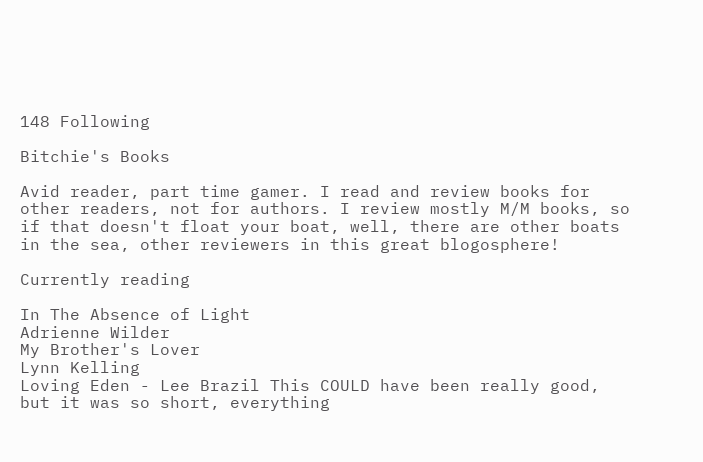148 Following

Bitchie's Books

Avid reader, part time gamer. I read and review books for other readers, not for authors. I review mostly M/M books, so if that doesn't float your boat, well, there are other boats in the sea, other reviewers in this great blogosphere!

Currently reading

In The Absence of Light
Adrienne Wilder
My Brother's Lover
Lynn Kelling
Loving Eden - Lee Brazil This COULD have been really good, but it was so short, everything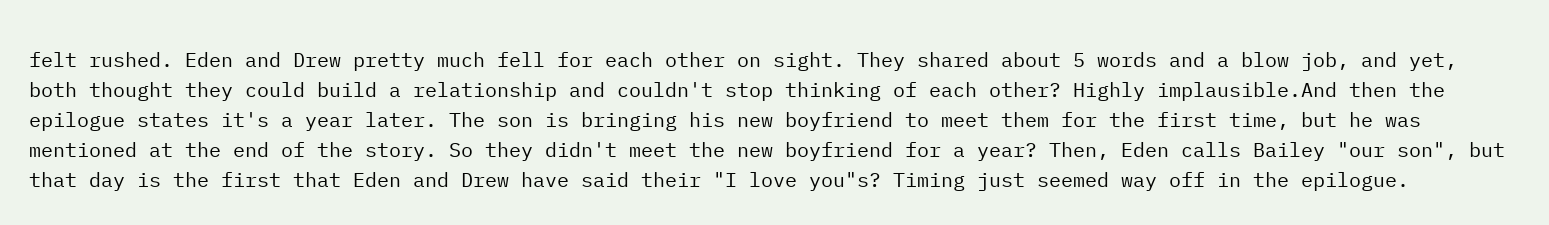felt rushed. Eden and Drew pretty much fell for each other on sight. They shared about 5 words and a blow job, and yet, both thought they could build a relationship and couldn't stop thinking of each other? Highly implausible.And then the epilogue states it's a year later. The son is bringing his new boyfriend to meet them for the first time, but he was mentioned at the end of the story. So they didn't meet the new boyfriend for a year? Then, Eden calls Bailey "our son", but that day is the first that Eden and Drew have said their "I love you"s? Timing just seemed way off in the epilogue.